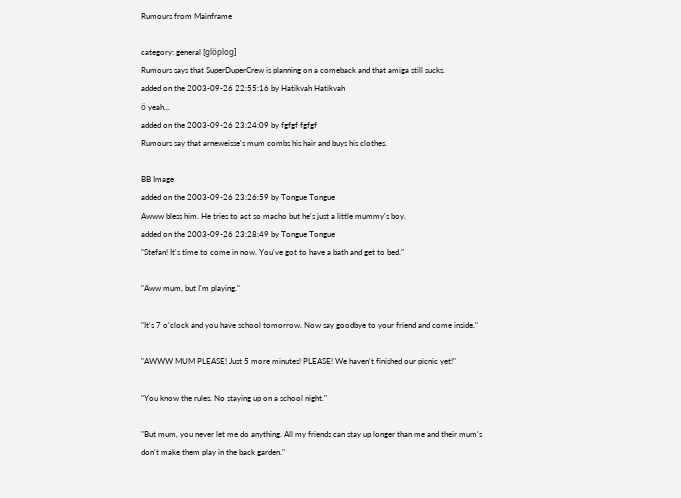Rumours from Mainframe

category: general [glöplog]
Rumours says that SuperDuperCrew is planning on a comeback and that amiga still sucks.
added on the 2003-09-26 22:55:16 by Hatikvah Hatikvah
ö yeah...
added on the 2003-09-26 23:24:09 by fgfgf fgfgf
Rumours say that arneweisse's mum combs his hair and buys his clothes.

BB Image
added on the 2003-09-26 23:26:59 by Tongue Tongue
Awww bless him. He tries to act so macho but he's just a little mummy's boy.
added on the 2003-09-26 23:28:49 by Tongue Tongue
"Stefan! It's time to come in now. You've got to have a bath and get to bed."

"Aww mum, but I'm playing."

"It's 7 o'clock and you have school tomorrow. Now say goodbye to your friend and come inside."

"AWWW MUM PLEASE! Just 5 more minutes! PLEASE! We haven't finished our picnic yet!"

"You know the rules. No staying up on a school night."

"But mum, you never let me do anything. All my friends can stay up longer than me and their mum's don't make them play in the back garden."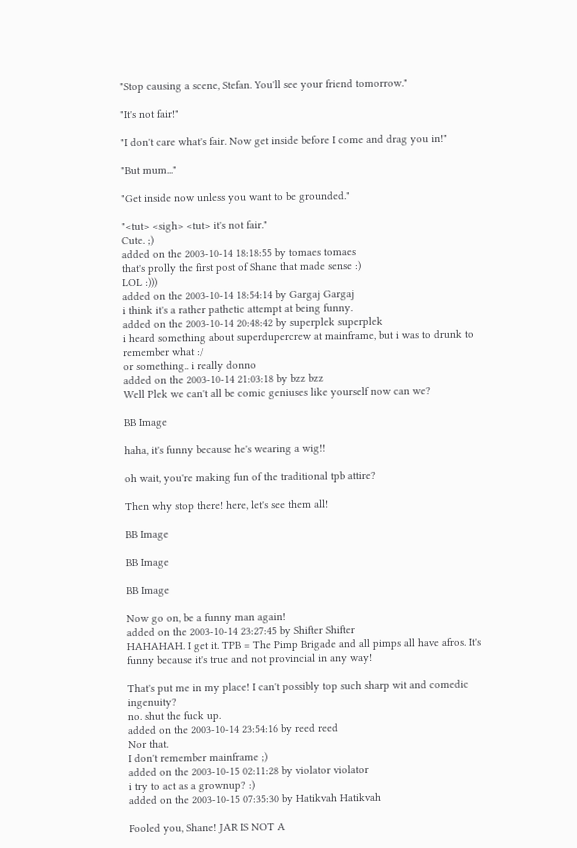"Stop causing a scene, Stefan. You'll see your friend tomorrow."

"It's not fair!"

"I don't care what's fair. Now get inside before I come and drag you in!"

"But mum..."

"Get inside now unless you want to be grounded."

"<tut> <sigh> <tut> it's not fair."
Cute. ;)
added on the 2003-10-14 18:18:55 by tomaes tomaes
that's prolly the first post of Shane that made sense :)
LOL :)))
added on the 2003-10-14 18:54:14 by Gargaj Gargaj
i think it's a rather pathetic attempt at being funny.
added on the 2003-10-14 20:48:42 by superplek superplek
i heard something about superdupercrew at mainframe, but i was to drunk to remember what :/
or something.. i really donno
added on the 2003-10-14 21:03:18 by bzz bzz
Well Plek we can't all be comic geniuses like yourself now can we?

BB Image

haha, it's funny because he's wearing a wig!!

oh wait, you're making fun of the traditional tpb attire?

Then why stop there! here, let's see them all!

BB Image

BB Image

BB Image

Now go on, be a funny man again!
added on the 2003-10-14 23:27:45 by Shifter Shifter
HAHAHAH. I get it. TPB = The Pimp Brigade and all pimps all have afros. It's funny because it's true and not provincial in any way!

That's put me in my place! I can't possibly top such sharp wit and comedic ingenuity?
no. shut the fuck up.
added on the 2003-10-14 23:54:16 by reed reed
Nor that.
I don't remember mainframe ;)
added on the 2003-10-15 02:11:28 by violator violator
i try to act as a grownup? :)
added on the 2003-10-15 07:35:30 by Hatikvah Hatikvah

Fooled you, Shane! JAR IS NOT A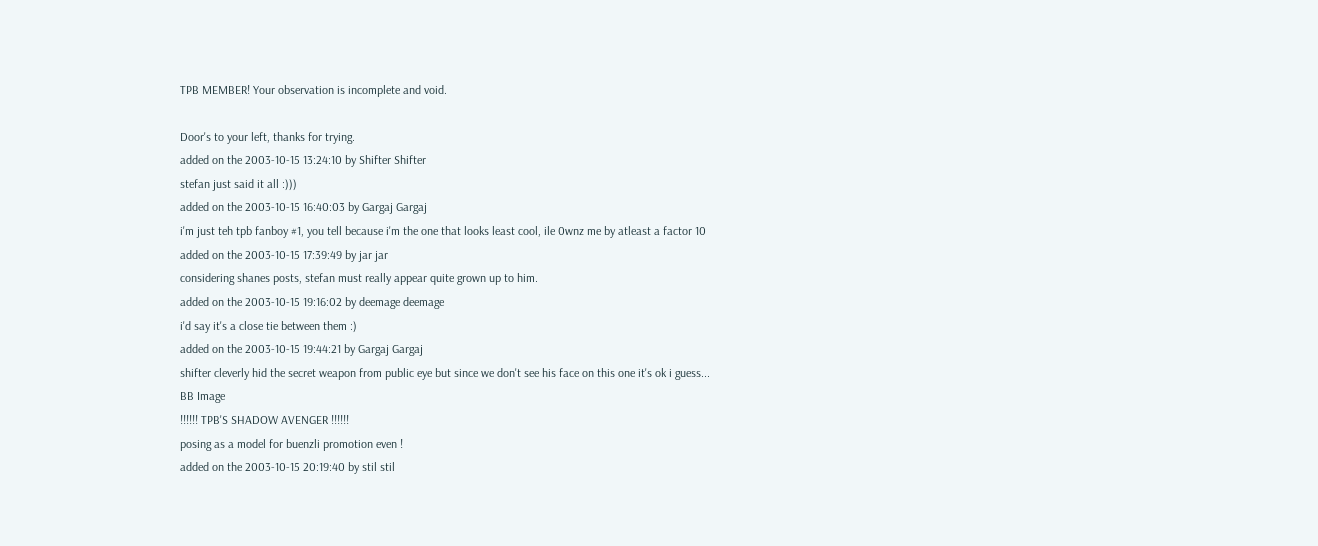TPB MEMBER! Your observation is incomplete and void.

Door's to your left, thanks for trying.
added on the 2003-10-15 13:24:10 by Shifter Shifter
stefan just said it all :)))
added on the 2003-10-15 16:40:03 by Gargaj Gargaj
i'm just teh tpb fanboy #1, you tell because i'm the one that looks least cool, ile 0wnz me by atleast a factor 10
added on the 2003-10-15 17:39:49 by jar jar
considering shanes posts, stefan must really appear quite grown up to him.
added on the 2003-10-15 19:16:02 by deemage deemage
i'd say it's a close tie between them :)
added on the 2003-10-15 19:44:21 by Gargaj Gargaj
shifter cleverly hid the secret weapon from public eye but since we don't see his face on this one it's ok i guess...
BB Image
!!!!!! TPB'S SHADOW AVENGER !!!!!!
posing as a model for buenzli promotion even !
added on the 2003-10-15 20:19:40 by stil stil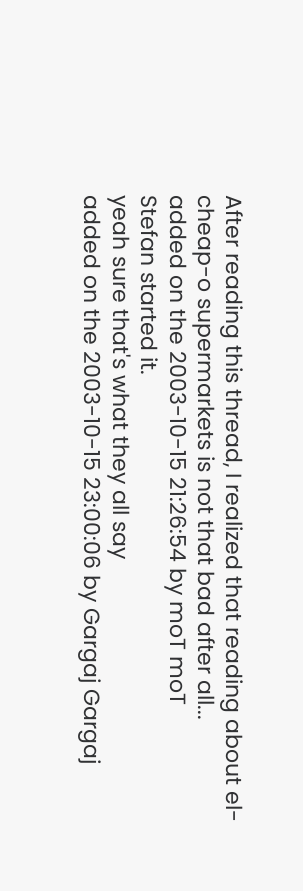After reading this thread, I realized that reading about el-cheap-o supermarkets is not that bad after all...
added on the 2003-10-15 21:26:54 by moT moT
Stefan started it.
yeah sure that's what they all say
added on the 2003-10-15 23:00:06 by Gargaj Gargaj